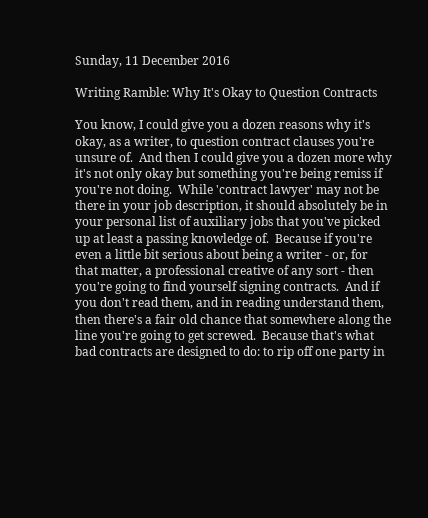Sunday, 11 December 2016

Writing Ramble: Why It's Okay to Question Contracts

You know, I could give you a dozen reasons why it's okay, as a writer, to question contract clauses you're unsure of.  And then I could give you a dozen more why it's not only okay but something you're being remiss if you're not doing.  While 'contract lawyer' may not be there in your job description, it should absolutely be in your personal list of auxiliary jobs that you've picked up at least a passing knowledge of.  Because if you're even a little bit serious about being a writer - or, for that matter, a professional creative of any sort - then you're going to find yourself signing contracts.  And if you don't read them, and in reading understand them, then there's a fair old chance that somewhere along the line you're going to get screwed.  Because that's what bad contracts are designed to do: to rip off one party in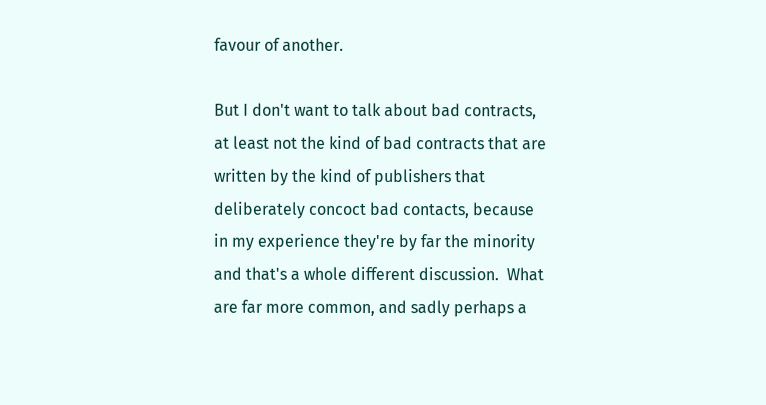favour of another.

But I don't want to talk about bad contracts, at least not the kind of bad contracts that are written by the kind of publishers that deliberately concoct bad contacts, because in my experience they're by far the minority and that's a whole different discussion.  What are far more common, and sadly perhaps a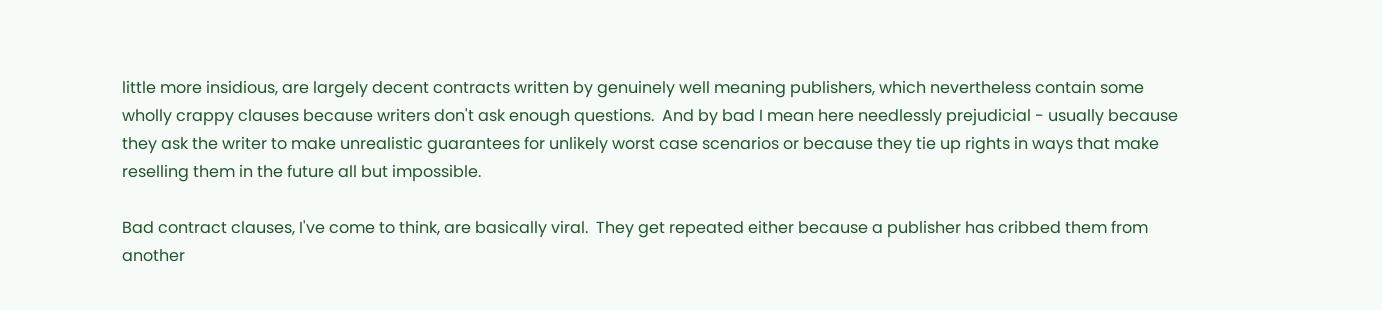little more insidious, are largely decent contracts written by genuinely well meaning publishers, which nevertheless contain some wholly crappy clauses because writers don't ask enough questions.  And by bad I mean here needlessly prejudicial - usually because they ask the writer to make unrealistic guarantees for unlikely worst case scenarios or because they tie up rights in ways that make reselling them in the future all but impossible.

Bad contract clauses, I've come to think, are basically viral.  They get repeated either because a publisher has cribbed them from another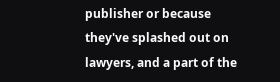publisher or because they've splashed out on lawyers, and a part of the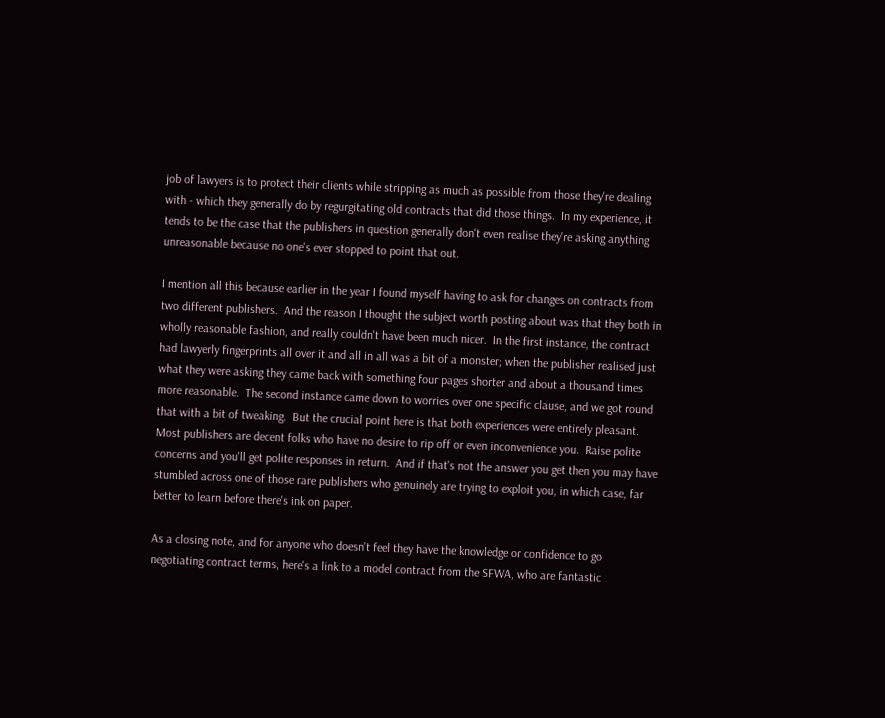job of lawyers is to protect their clients while stripping as much as possible from those they're dealing with - which they generally do by regurgitating old contracts that did those things.  In my experience, it tends to be the case that the publishers in question generally don't even realise they're asking anything unreasonable because no one's ever stopped to point that out.

I mention all this because earlier in the year I found myself having to ask for changes on contracts from two different publishers.  And the reason I thought the subject worth posting about was that they both in wholly reasonable fashion, and really couldn't have been much nicer.  In the first instance, the contract had lawyerly fingerprints all over it and all in all was a bit of a monster; when the publisher realised just what they were asking they came back with something four pages shorter and about a thousand times more reasonable.  The second instance came down to worries over one specific clause, and we got round that with a bit of tweaking.  But the crucial point here is that both experiences were entirely pleasant.  Most publishers are decent folks who have no desire to rip off or even inconvenience you.  Raise polite concerns and you'll get polite responses in return.  And if that's not the answer you get then you may have stumbled across one of those rare publishers who genuinely are trying to exploit you, in which case, far better to learn before there's ink on paper.

As a closing note, and for anyone who doesn't feel they have the knowledge or confidence to go negotiating contract terms, here's a link to a model contract from the SFWA, who are fantastic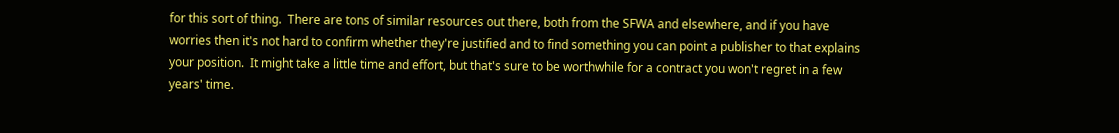for this sort of thing.  There are tons of similar resources out there, both from the SFWA and elsewhere, and if you have worries then it's not hard to confirm whether they're justified and to find something you can point a publisher to that explains your position.  It might take a little time and effort, but that's sure to be worthwhile for a contract you won't regret in a few years' time.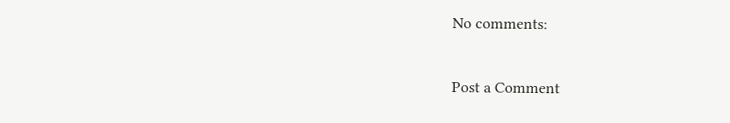No comments:

Post a Comment